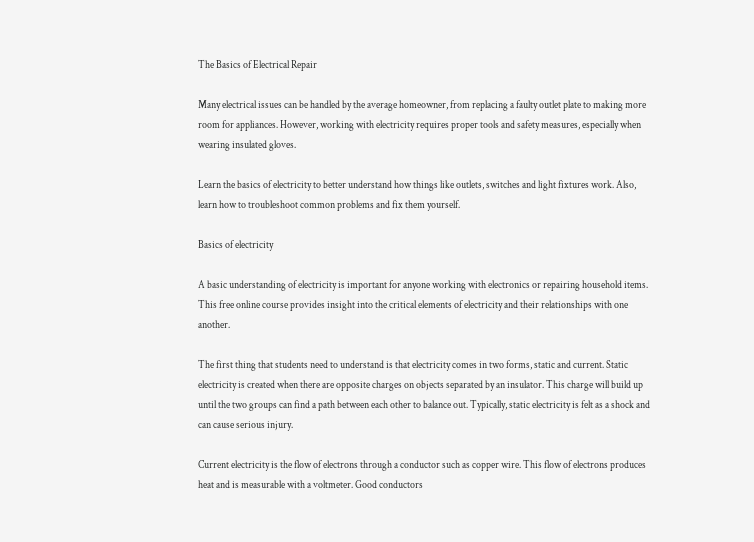The Basics of Electrical Repair

Many electrical issues can be handled by the average homeowner, from replacing a faulty outlet plate to making more room for appliances. However, working with electricity requires proper tools and safety measures, especially when wearing insulated gloves.

Learn the basics of electricity to better understand how things like outlets, switches and light fixtures work. Also, learn how to troubleshoot common problems and fix them yourself.

Basics of electricity

A basic understanding of electricity is important for anyone working with electronics or repairing household items. This free online course provides insight into the critical elements of electricity and their relationships with one another.

The first thing that students need to understand is that electricity comes in two forms, static and current. Static electricity is created when there are opposite charges on objects separated by an insulator. This charge will build up until the two groups can find a path between each other to balance out. Typically, static electricity is felt as a shock and can cause serious injury.

Current electricity is the flow of electrons through a conductor such as copper wire. This flow of electrons produces heat and is measurable with a voltmeter. Good conductors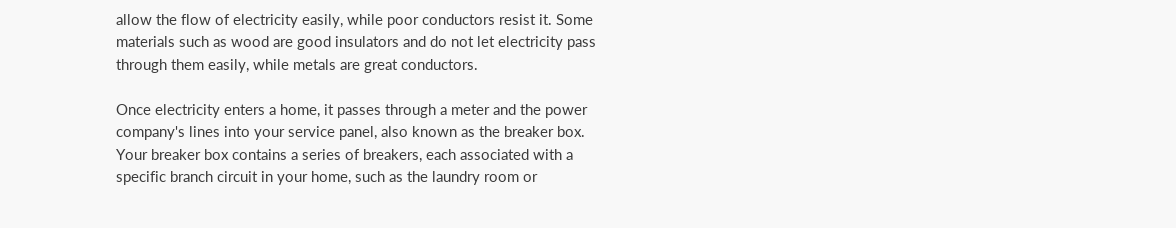allow the flow of electricity easily, while poor conductors resist it. Some materials such as wood are good insulators and do not let electricity pass through them easily, while metals are great conductors.

Once electricity enters a home, it passes through a meter and the power company's lines into your service panel, also known as the breaker box. Your breaker box contains a series of breakers, each associated with a specific branch circuit in your home, such as the laundry room or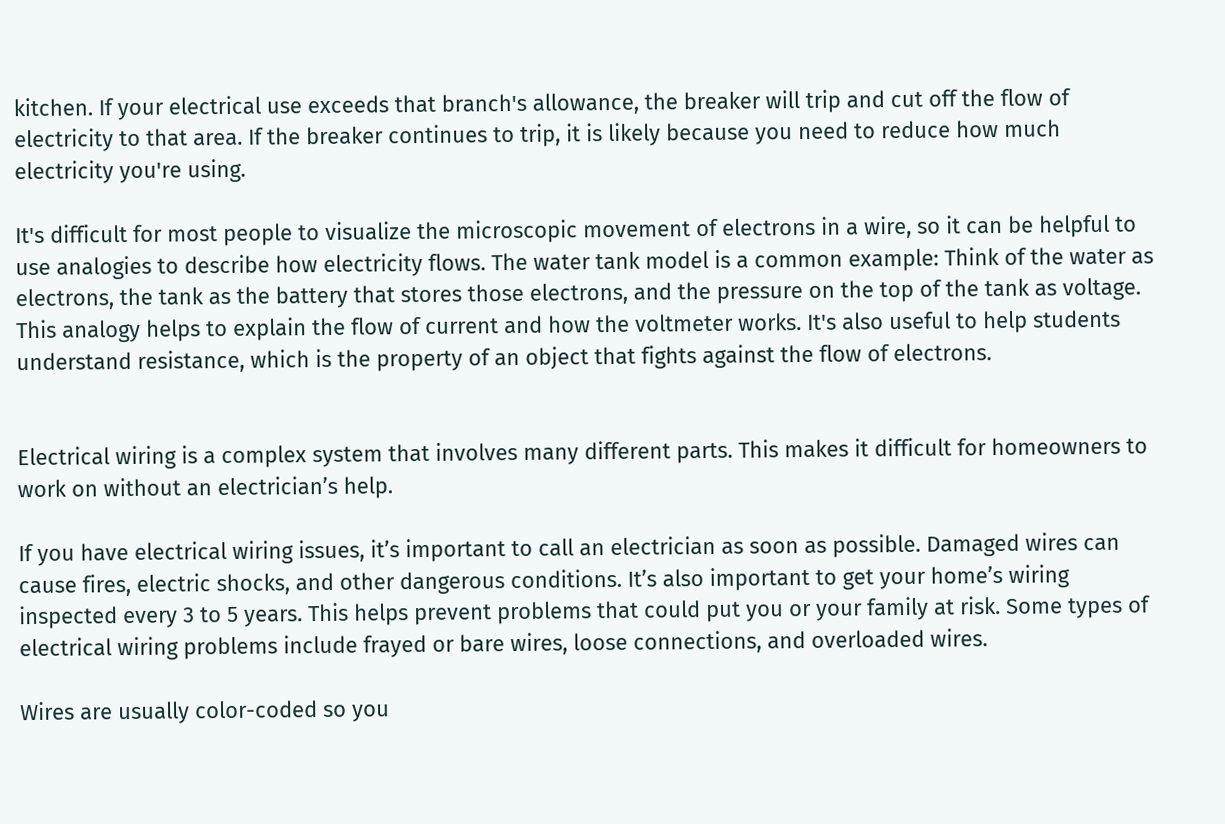kitchen. If your electrical use exceeds that branch's allowance, the breaker will trip and cut off the flow of electricity to that area. If the breaker continues to trip, it is likely because you need to reduce how much electricity you're using.

It's difficult for most people to visualize the microscopic movement of electrons in a wire, so it can be helpful to use analogies to describe how electricity flows. The water tank model is a common example: Think of the water as electrons, the tank as the battery that stores those electrons, and the pressure on the top of the tank as voltage. This analogy helps to explain the flow of current and how the voltmeter works. It's also useful to help students understand resistance, which is the property of an object that fights against the flow of electrons.


Electrical wiring is a complex system that involves many different parts. This makes it difficult for homeowners to work on without an electrician’s help.

If you have electrical wiring issues, it’s important to call an electrician as soon as possible. Damaged wires can cause fires, electric shocks, and other dangerous conditions. It’s also important to get your home’s wiring inspected every 3 to 5 years. This helps prevent problems that could put you or your family at risk. Some types of electrical wiring problems include frayed or bare wires, loose connections, and overloaded wires.

Wires are usually color-coded so you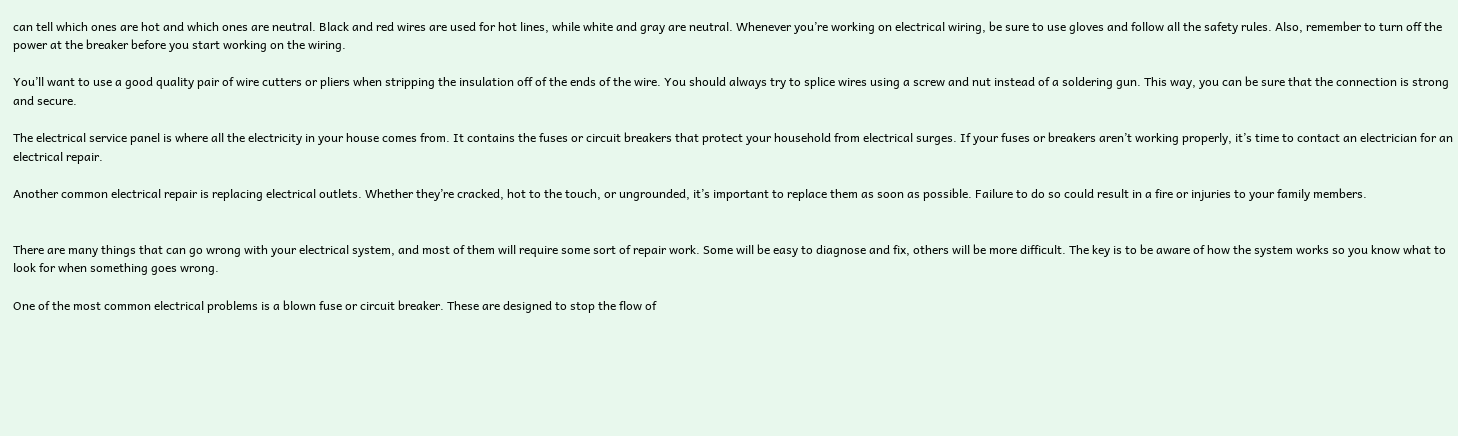can tell which ones are hot and which ones are neutral. Black and red wires are used for hot lines, while white and gray are neutral. Whenever you’re working on electrical wiring, be sure to use gloves and follow all the safety rules. Also, remember to turn off the power at the breaker before you start working on the wiring.

You’ll want to use a good quality pair of wire cutters or pliers when stripping the insulation off of the ends of the wire. You should always try to splice wires using a screw and nut instead of a soldering gun. This way, you can be sure that the connection is strong and secure.

The electrical service panel is where all the electricity in your house comes from. It contains the fuses or circuit breakers that protect your household from electrical surges. If your fuses or breakers aren’t working properly, it’s time to contact an electrician for an electrical repair.

Another common electrical repair is replacing electrical outlets. Whether they’re cracked, hot to the touch, or ungrounded, it’s important to replace them as soon as possible. Failure to do so could result in a fire or injuries to your family members.


There are many things that can go wrong with your electrical system, and most of them will require some sort of repair work. Some will be easy to diagnose and fix, others will be more difficult. The key is to be aware of how the system works so you know what to look for when something goes wrong.

One of the most common electrical problems is a blown fuse or circuit breaker. These are designed to stop the flow of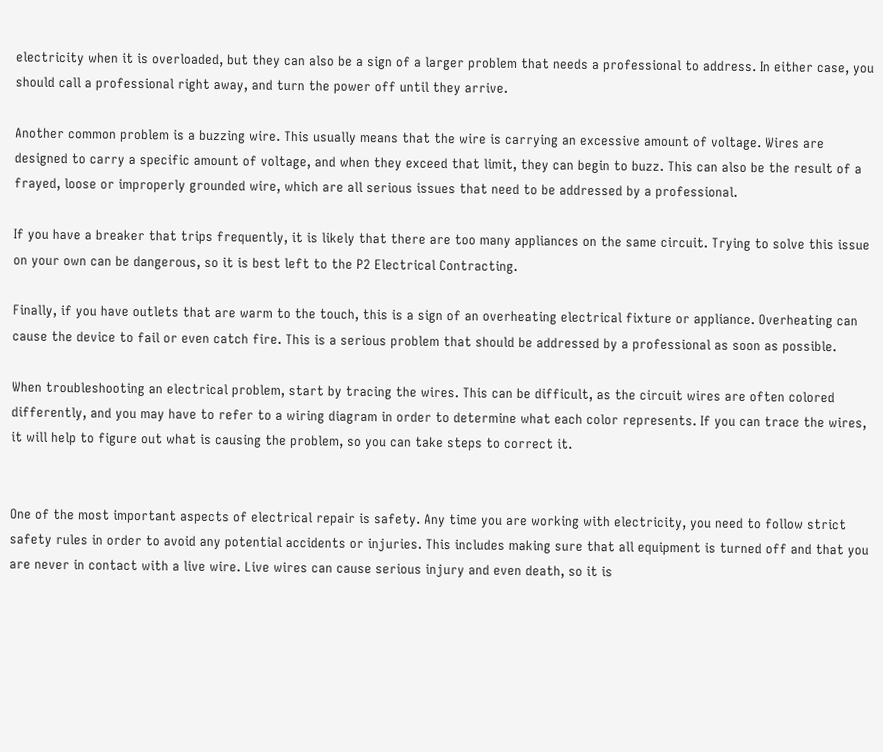electricity when it is overloaded, but they can also be a sign of a larger problem that needs a professional to address. In either case, you should call a professional right away, and turn the power off until they arrive.

Another common problem is a buzzing wire. This usually means that the wire is carrying an excessive amount of voltage. Wires are designed to carry a specific amount of voltage, and when they exceed that limit, they can begin to buzz. This can also be the result of a frayed, loose or improperly grounded wire, which are all serious issues that need to be addressed by a professional.

If you have a breaker that trips frequently, it is likely that there are too many appliances on the same circuit. Trying to solve this issue on your own can be dangerous, so it is best left to the P2 Electrical Contracting.

Finally, if you have outlets that are warm to the touch, this is a sign of an overheating electrical fixture or appliance. Overheating can cause the device to fail or even catch fire. This is a serious problem that should be addressed by a professional as soon as possible.

When troubleshooting an electrical problem, start by tracing the wires. This can be difficult, as the circuit wires are often colored differently, and you may have to refer to a wiring diagram in order to determine what each color represents. If you can trace the wires, it will help to figure out what is causing the problem, so you can take steps to correct it.


One of the most important aspects of electrical repair is safety. Any time you are working with electricity, you need to follow strict safety rules in order to avoid any potential accidents or injuries. This includes making sure that all equipment is turned off and that you are never in contact with a live wire. Live wires can cause serious injury and even death, so it is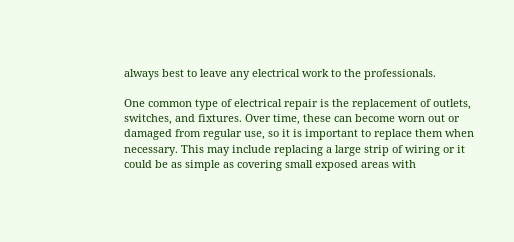always best to leave any electrical work to the professionals.

One common type of electrical repair is the replacement of outlets, switches, and fixtures. Over time, these can become worn out or damaged from regular use, so it is important to replace them when necessary. This may include replacing a large strip of wiring or it could be as simple as covering small exposed areas with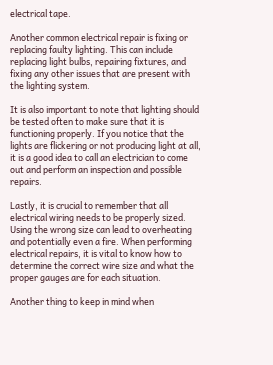electrical tape.

Another common electrical repair is fixing or replacing faulty lighting. This can include replacing light bulbs, repairing fixtures, and fixing any other issues that are present with the lighting system.

It is also important to note that lighting should be tested often to make sure that it is functioning properly. If you notice that the lights are flickering or not producing light at all, it is a good idea to call an electrician to come out and perform an inspection and possible repairs.

Lastly, it is crucial to remember that all electrical wiring needs to be properly sized. Using the wrong size can lead to overheating and potentially even a fire. When performing electrical repairs, it is vital to know how to determine the correct wire size and what the proper gauges are for each situation.

Another thing to keep in mind when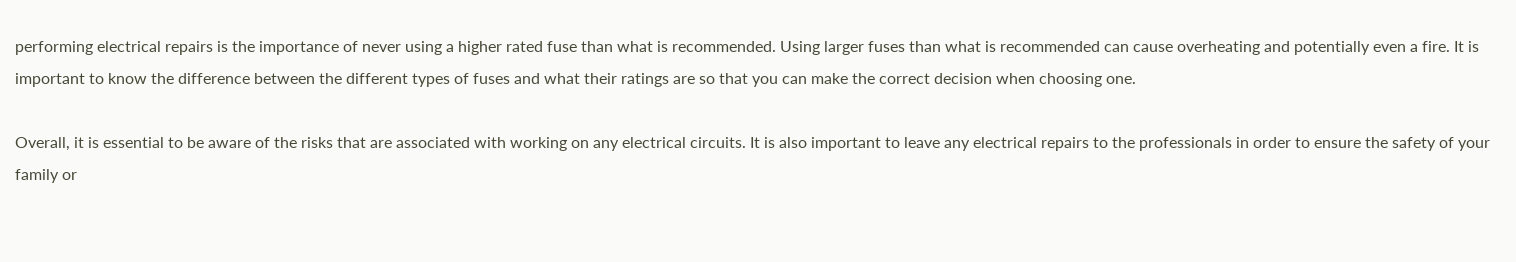performing electrical repairs is the importance of never using a higher rated fuse than what is recommended. Using larger fuses than what is recommended can cause overheating and potentially even a fire. It is important to know the difference between the different types of fuses and what their ratings are so that you can make the correct decision when choosing one.

Overall, it is essential to be aware of the risks that are associated with working on any electrical circuits. It is also important to leave any electrical repairs to the professionals in order to ensure the safety of your family or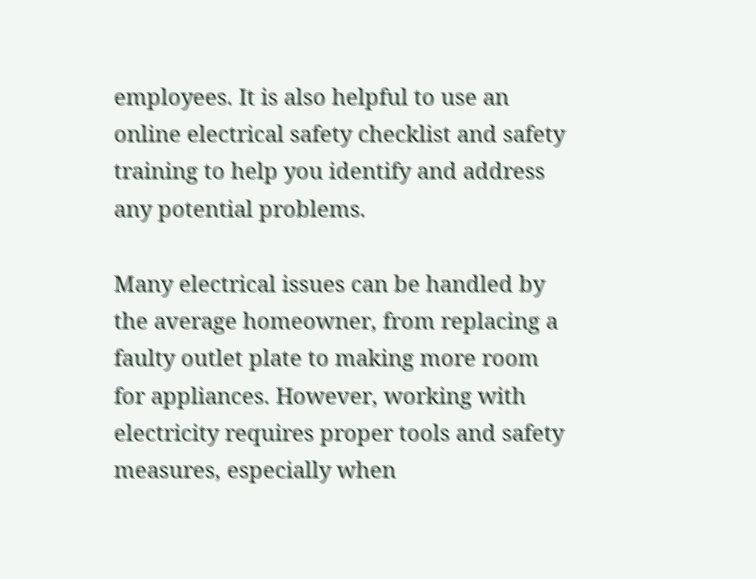employees. It is also helpful to use an online electrical safety checklist and safety training to help you identify and address any potential problems.

Many electrical issues can be handled by the average homeowner, from replacing a faulty outlet plate to making more room for appliances. However, working with electricity requires proper tools and safety measures, especially when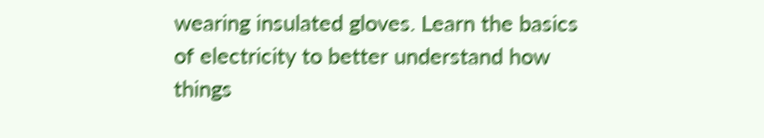wearing insulated gloves. Learn the basics of electricity to better understand how things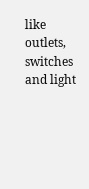like outlets, switches and light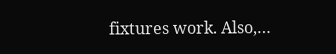fixtures work. Also,…